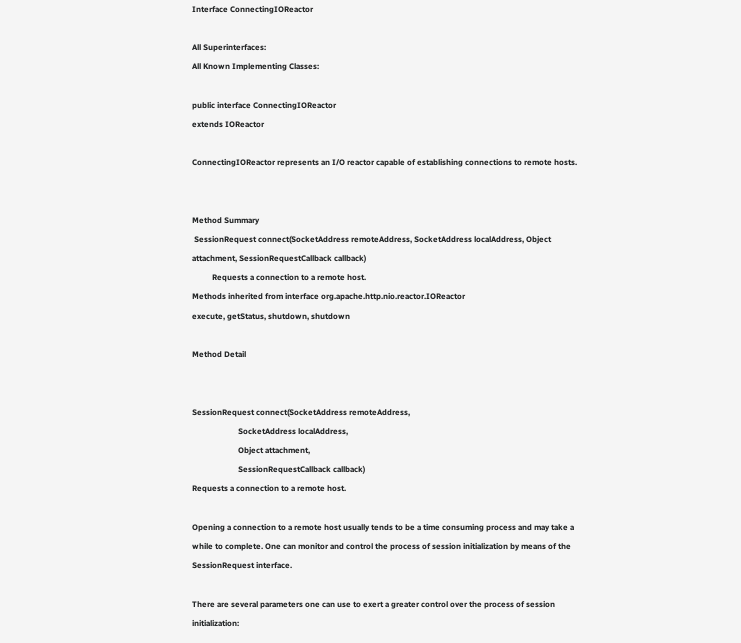Interface ConnectingIOReactor

All Superinterfaces:
All Known Implementing Classes:

public interface ConnectingIOReactor
extends IOReactor

ConnectingIOReactor represents an I/O reactor capable of establishing connections to remote hosts.


Method Summary
 SessionRequest connect(SocketAddress remoteAddress, SocketAddress localAddress, Object attachment, SessionRequestCallback callback)
          Requests a connection to a remote host.
Methods inherited from interface org.apache.http.nio.reactor.IOReactor
execute, getStatus, shutdown, shutdown

Method Detail


SessionRequest connect(SocketAddress remoteAddress,
                       SocketAddress localAddress,
                       Object attachment,
                       SessionRequestCallback callback)
Requests a connection to a remote host.

Opening a connection to a remote host usually tends to be a time consuming process and may take a while to complete. One can monitor and control the process of session initialization by means of the SessionRequest interface.

There are several parameters one can use to exert a greater control over the process of session initialization: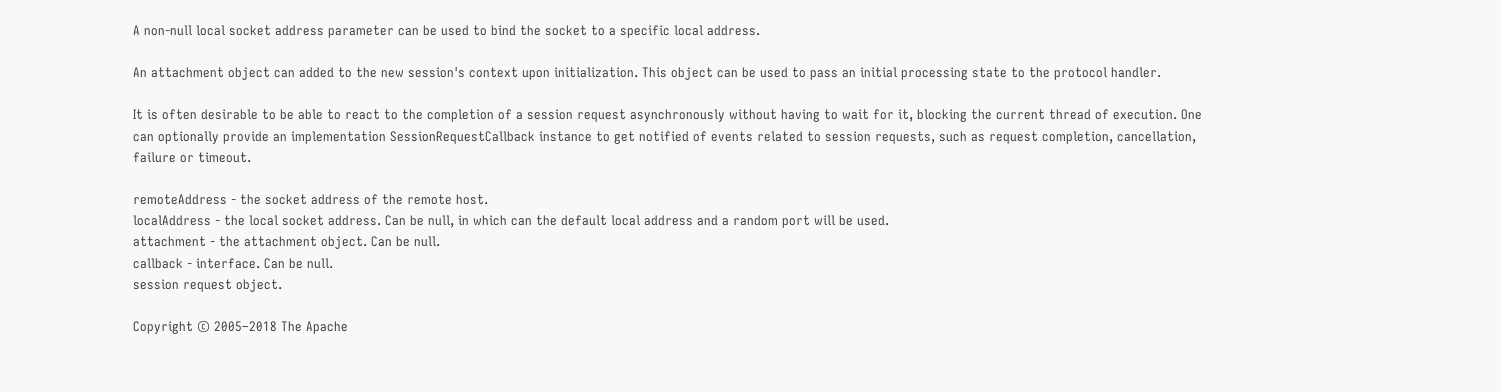A non-null local socket address parameter can be used to bind the socket to a specific local address.

An attachment object can added to the new session's context upon initialization. This object can be used to pass an initial processing state to the protocol handler.

It is often desirable to be able to react to the completion of a session request asynchronously without having to wait for it, blocking the current thread of execution. One can optionally provide an implementation SessionRequestCallback instance to get notified of events related to session requests, such as request completion, cancellation, failure or timeout.

remoteAddress - the socket address of the remote host.
localAddress - the local socket address. Can be null, in which can the default local address and a random port will be used.
attachment - the attachment object. Can be null.
callback - interface. Can be null.
session request object.

Copyright © 2005–2018 The Apache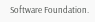Software Foundation.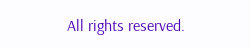All rights reserved.